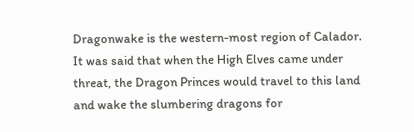Dragonwake is the western-most region of Calador. It was said that when the High Elves came under threat, the Dragon Princes would travel to this land and wake the slumbering dragons for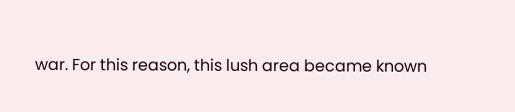war. For this reason, this lush area became known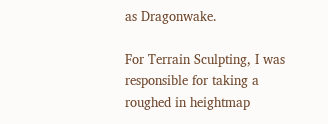as Dragonwake.

For Terrain Sculpting, I was responsible for taking a roughed in heightmap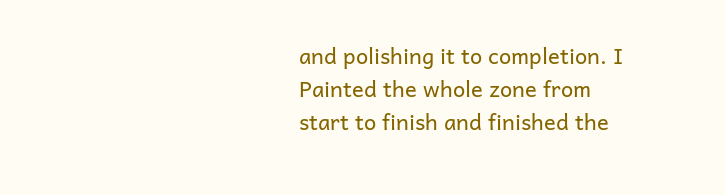and polishing it to completion. I Painted the whole zone from start to finish and finished the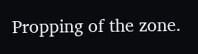Propping of the zone.